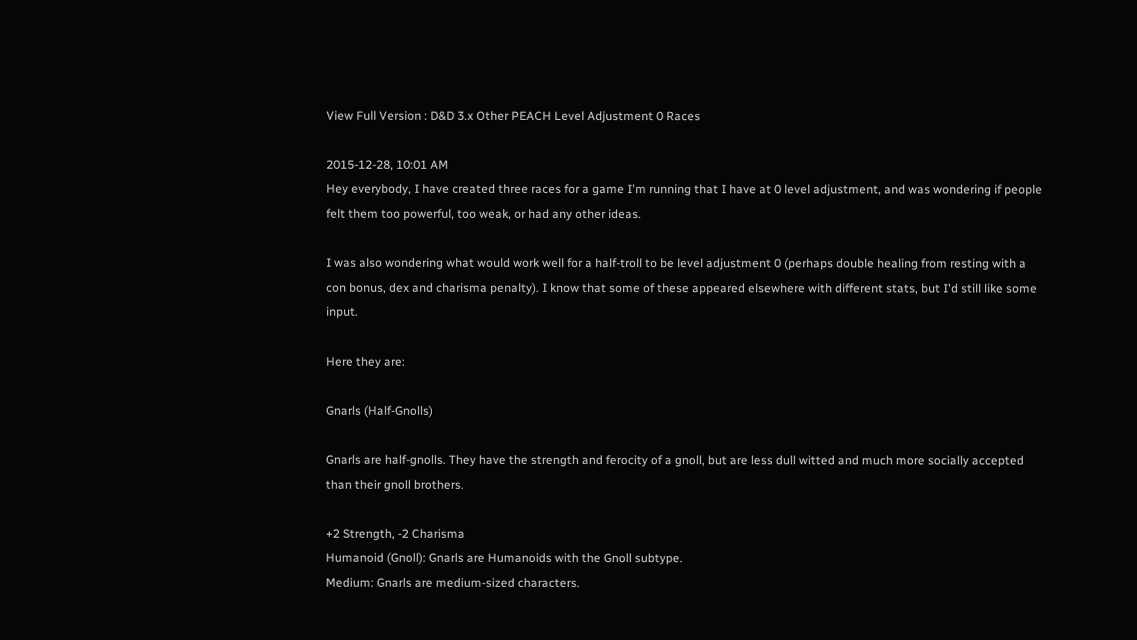View Full Version : D&D 3.x Other PEACH Level Adjustment 0 Races

2015-12-28, 10:01 AM
Hey everybody, I have created three races for a game I'm running that I have at 0 level adjustment, and was wondering if people felt them too powerful, too weak, or had any other ideas.

I was also wondering what would work well for a half-troll to be level adjustment 0 (perhaps double healing from resting with a con bonus, dex and charisma penalty). I know that some of these appeared elsewhere with different stats, but I'd still like some input.

Here they are:

Gnarls (Half-Gnolls)

Gnarls are half-gnolls. They have the strength and ferocity of a gnoll, but are less dull witted and much more socially accepted than their gnoll brothers.

+2 Strength, -2 Charisma
Humanoid (Gnoll): Gnarls are Humanoids with the Gnoll subtype.
Medium: Gnarls are medium-sized characters.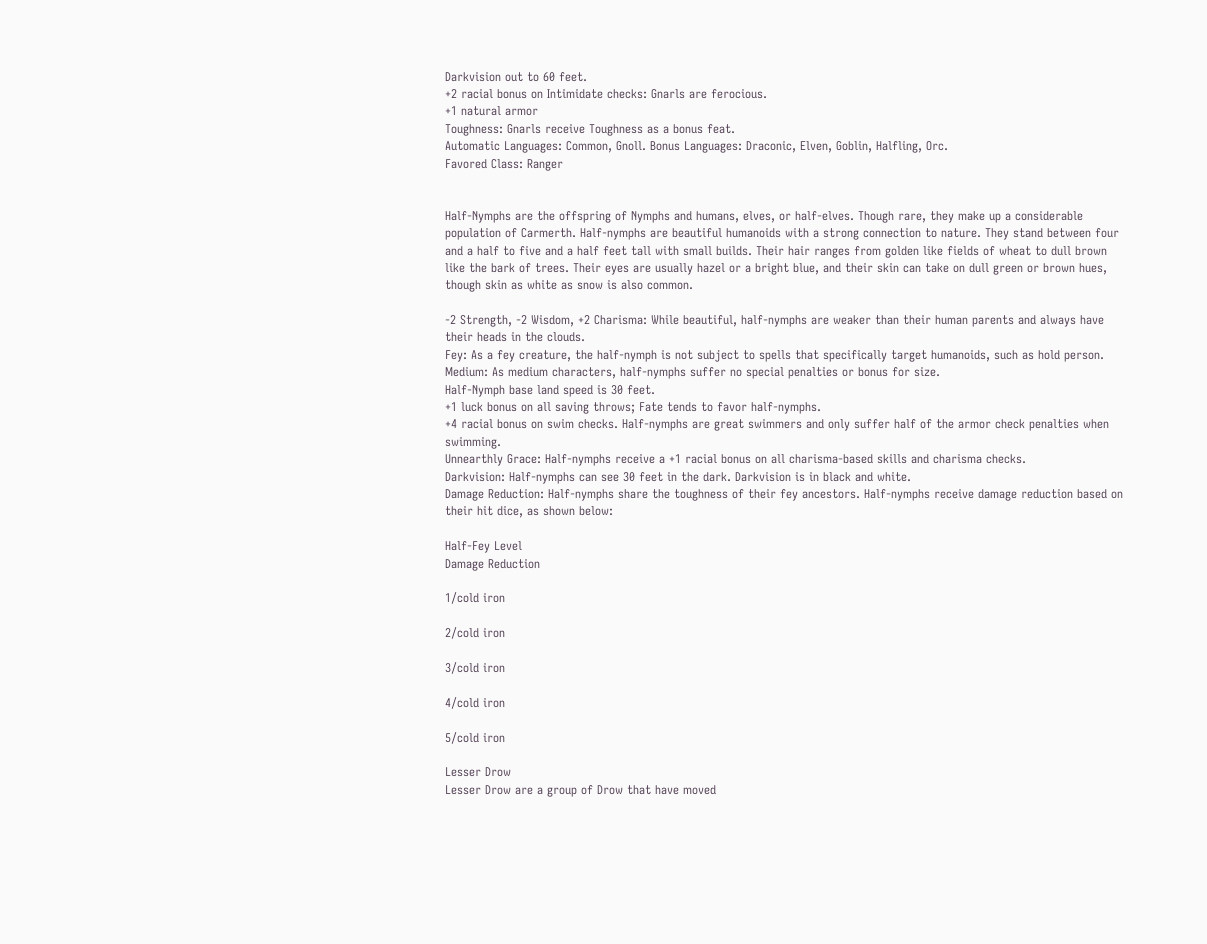Darkvision out to 60 feet.
+2 racial bonus on Intimidate checks: Gnarls are ferocious.
+1 natural armor
Toughness: Gnarls receive Toughness as a bonus feat.
Automatic Languages: Common, Gnoll. Bonus Languages: Draconic, Elven, Goblin, Halfling, Orc.
Favored Class: Ranger


Half-Nymphs are the offspring of Nymphs and humans, elves, or half-elves. Though rare, they make up a considerable population of Carmerth. Half-nymphs are beautiful humanoids with a strong connection to nature. They stand between four and a half to five and a half feet tall with small builds. Their hair ranges from golden like fields of wheat to dull brown like the bark of trees. Their eyes are usually hazel or a bright blue, and their skin can take on dull green or brown hues, though skin as white as snow is also common.

-2 Strength, -2 Wisdom, +2 Charisma: While beautiful, half-nymphs are weaker than their human parents and always have their heads in the clouds.
Fey: As a fey creature, the half-nymph is not subject to spells that specifically target humanoids, such as hold person.
Medium: As medium characters, half-nymphs suffer no special penalties or bonus for size.
Half-Nymph base land speed is 30 feet.
+1 luck bonus on all saving throws; Fate tends to favor half-nymphs.
+4 racial bonus on swim checks. Half-nymphs are great swimmers and only suffer half of the armor check penalties when swimming.
Unnearthly Grace: Half-nymphs receive a +1 racial bonus on all charisma-based skills and charisma checks.
Darkvision: Half-nymphs can see 30 feet in the dark. Darkvision is in black and white.
Damage Reduction: Half-nymphs share the toughness of their fey ancestors. Half-nymphs receive damage reduction based on their hit dice, as shown below:

Half-Fey Level
Damage Reduction

1/cold iron

2/cold iron

3/cold iron

4/cold iron

5/cold iron

Lesser Drow
Lesser Drow are a group of Drow that have moved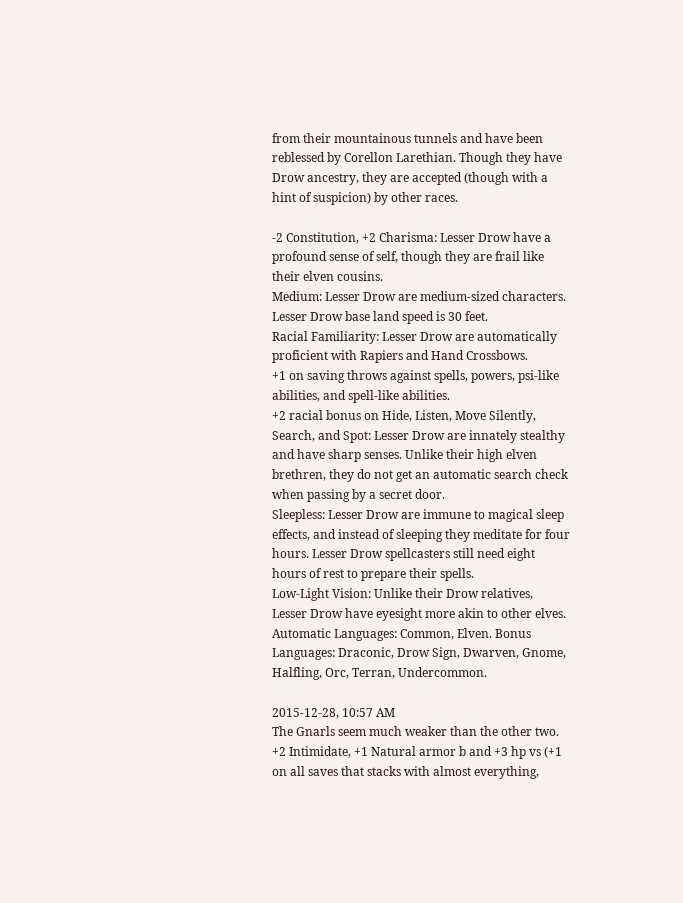from their mountainous tunnels and have been reblessed by Corellon Larethian. Though they have Drow ancestry, they are accepted (though with a hint of suspicion) by other races.

-2 Constitution, +2 Charisma: Lesser Drow have a profound sense of self, though they are frail like their elven cousins.
Medium: Lesser Drow are medium-sized characters.
Lesser Drow base land speed is 30 feet.
Racial Familiarity: Lesser Drow are automatically proficient with Rapiers and Hand Crossbows.
+1 on saving throws against spells, powers, psi-like abilities, and spell-like abilities.
+2 racial bonus on Hide, Listen, Move Silently, Search, and Spot: Lesser Drow are innately stealthy and have sharp senses. Unlike their high elven brethren, they do not get an automatic search check when passing by a secret door.
Sleepless: Lesser Drow are immune to magical sleep effects, and instead of sleeping they meditate for four hours. Lesser Drow spellcasters still need eight hours of rest to prepare their spells.
Low-Light Vision: Unlike their Drow relatives, Lesser Drow have eyesight more akin to other elves.
Automatic Languages: Common, Elven. Bonus Languages: Draconic, Drow Sign, Dwarven, Gnome, Halfling, Orc, Terran, Undercommon.

2015-12-28, 10:57 AM
The Gnarls seem much weaker than the other two. +2 Intimidate, +1 Natural armor b and +3 hp vs (+1 on all saves that stacks with almost everything,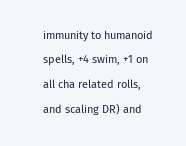immunity to humanoid spells, +4 swim, +1 on all cha related rolls, and scaling DR) and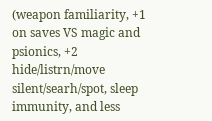(weapon familiarity, +1 on saves VS magic and psionics, +2 hide/listrn/move silent/searh/spot, sleep immunity, and less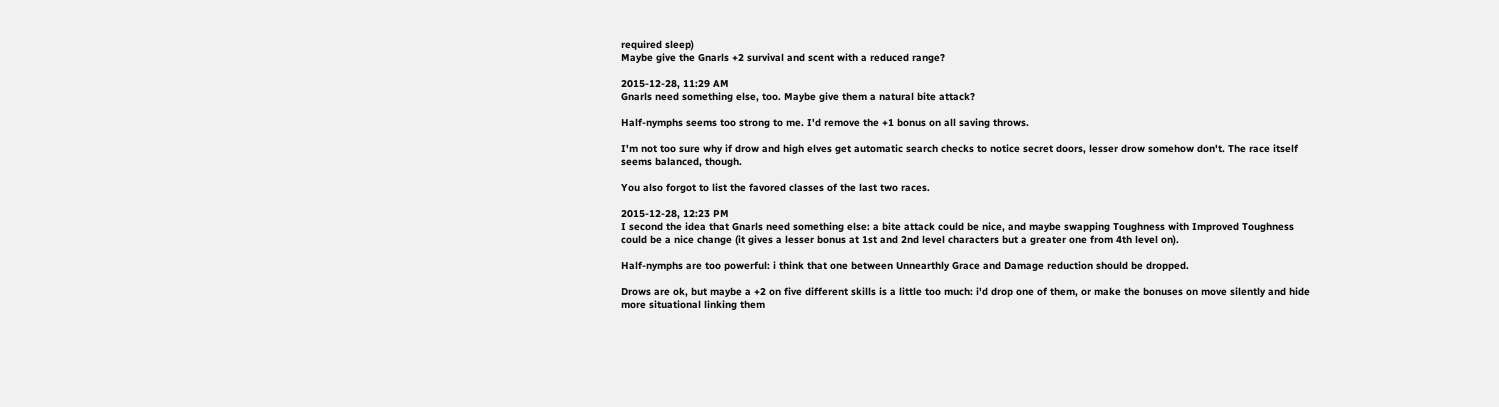required sleep)
Maybe give the Gnarls +2 survival and scent with a reduced range?

2015-12-28, 11:29 AM
Gnarls need something else, too. Maybe give them a natural bite attack?

Half-nymphs seems too strong to me. I'd remove the +1 bonus on all saving throws.

I'm not too sure why if drow and high elves get automatic search checks to notice secret doors, lesser drow somehow don't. The race itself seems balanced, though.

You also forgot to list the favored classes of the last two races.

2015-12-28, 12:23 PM
I second the idea that Gnarls need something else: a bite attack could be nice, and maybe swapping Toughness with Improved Toughness could be a nice change (it gives a lesser bonus at 1st and 2nd level characters but a greater one from 4th level on).

Half-nymphs are too powerful: i think that one between Unnearthly Grace and Damage reduction should be dropped.

Drows are ok, but maybe a +2 on five different skills is a little too much: i'd drop one of them, or make the bonuses on move silently and hide more situational linking them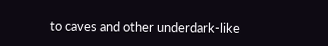to caves and other underdark-like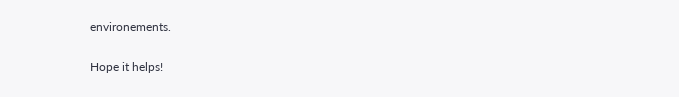environements.

Hope it helps!